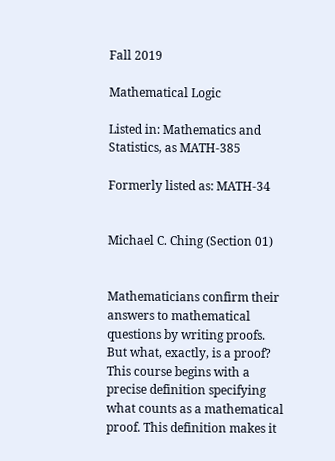Fall 2019

Mathematical Logic

Listed in: Mathematics and Statistics, as MATH-385

Formerly listed as: MATH-34


Michael C. Ching (Section 01)


Mathematicians confirm their answers to mathematical questions by writing proofs. But what, exactly, is a proof? This course begins with a precise definition specifying what counts as a mathematical proof. This definition makes it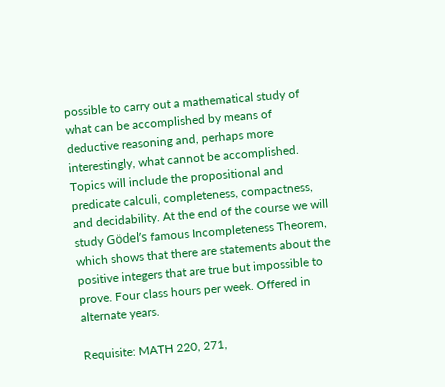possible to carry out a mathematical study of what can be accomplished by means of deductive reasoning and, perhaps more interestingly, what cannot be accomplished. Topics will include the propositional and predicate calculi, completeness, compactness, and decidability. At the end of the course we will study Gödel’s famous Incompleteness Theorem, which shows that there are statements about the positive integers that are true but impossible to prove. Four class hours per week. Offered in alternate years.

Requisite: MATH 220, 271,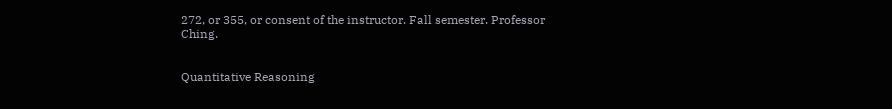272, or 355, or consent of the instructor. Fall semester. Professor Ching.


Quantitative Reasoning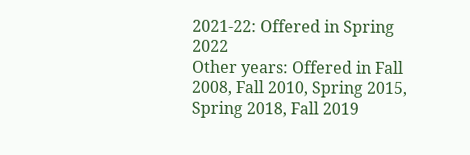2021-22: Offered in Spring 2022
Other years: Offered in Fall 2008, Fall 2010, Spring 2015, Spring 2018, Fall 2019